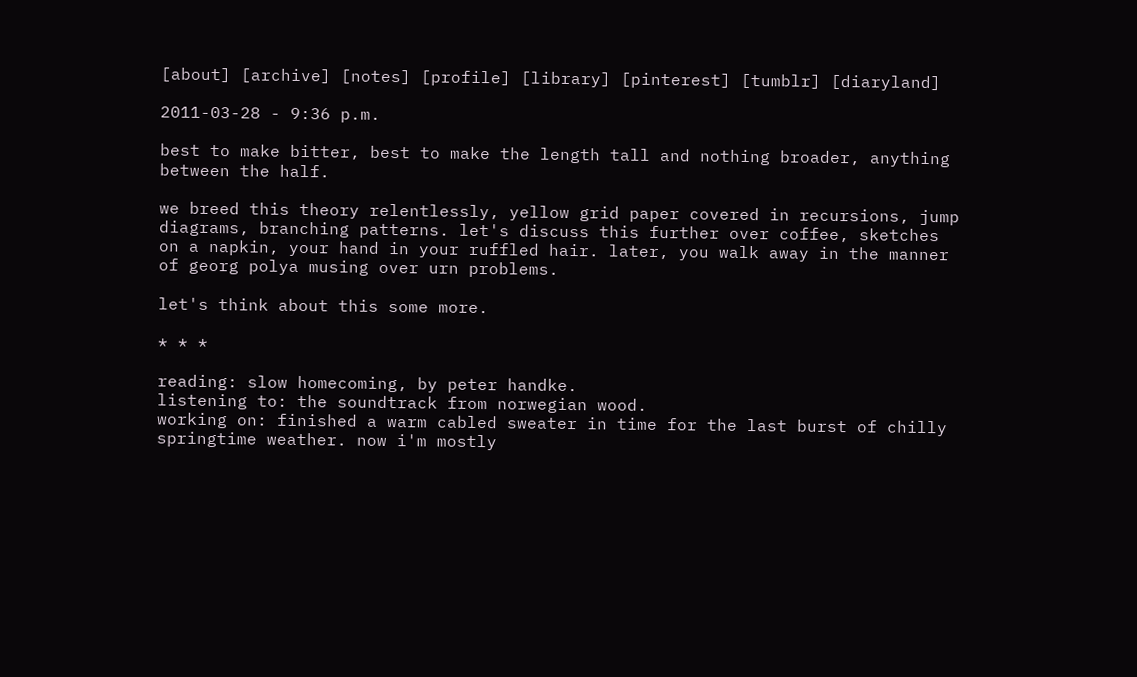[about] [archive] [notes] [profile] [library] [pinterest] [tumblr] [diaryland]

2011-03-28 - 9:36 p.m.

best to make bitter, best to make the length tall and nothing broader, anything between the half.

we breed this theory relentlessly, yellow grid paper covered in recursions, jump diagrams, branching patterns. let's discuss this further over coffee, sketches on a napkin, your hand in your ruffled hair. later, you walk away in the manner of georg polya musing over urn problems.

let's think about this some more.

* * *

reading: slow homecoming, by peter handke.
listening to: the soundtrack from norwegian wood.
working on: finished a warm cabled sweater in time for the last burst of chilly springtime weather. now i'm mostly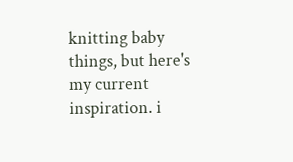knitting baby things, but here's my current inspiration. i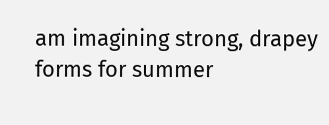am imagining strong, drapey forms for summer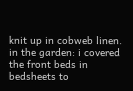knit up in cobweb linen.
in the garden: i covered the front beds in bedsheets to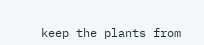keep the plants from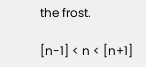the frost.

[n-1] < n < [n+1]